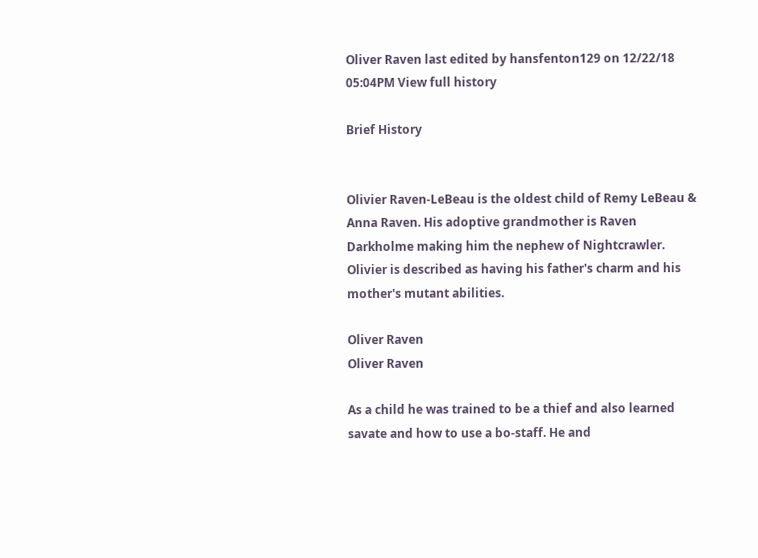Oliver Raven last edited by hansfenton129 on 12/22/18 05:04PM View full history

Brief History


Olivier Raven-LeBeau is the oldest child of Remy LeBeau & Anna Raven. His adoptive grandmother is Raven Darkholme making him the nephew of Nightcrawler. Olivier is described as having his father's charm and his mother's mutant abilities.

Oliver Raven
Oliver Raven

As a child he was trained to be a thief and also learned savate and how to use a bo-staff. He and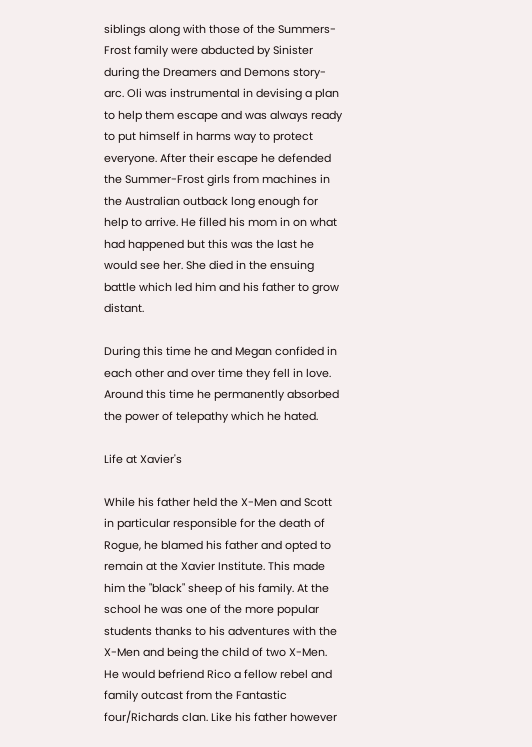siblings along with those of the Summers-Frost family were abducted by Sinister during the Dreamers and Demons story-arc. Oli was instrumental in devising a plan to help them escape and was always ready to put himself in harms way to protect everyone. After their escape he defended the Summer-Frost girls from machines in the Australian outback long enough for help to arrive. He filled his mom in on what had happened but this was the last he would see her. She died in the ensuing battle which led him and his father to grow distant.

During this time he and Megan confided in each other and over time they fell in love. Around this time he permanently absorbed the power of telepathy which he hated.

Life at Xavier's

While his father held the X-Men and Scott in particular responsible for the death of Rogue, he blamed his father and opted to remain at the Xavier Institute. This made him the "black" sheep of his family. At the school he was one of the more popular students thanks to his adventures with the X-Men and being the child of two X-Men. He would befriend Rico a fellow rebel and family outcast from the Fantastic four/Richards clan. Like his father however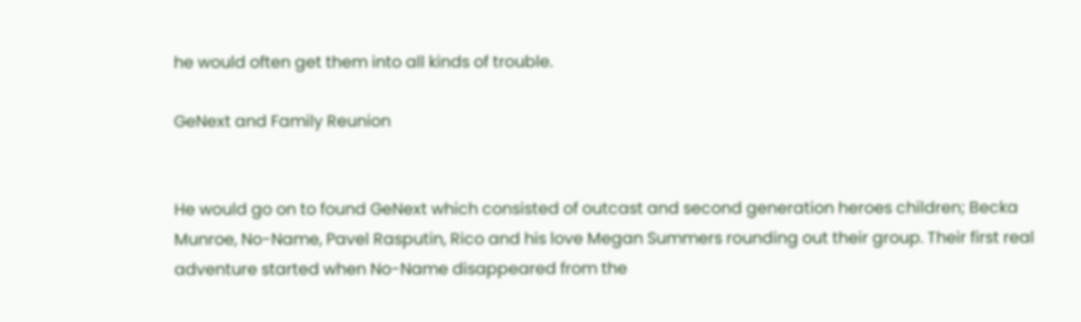he would often get them into all kinds of trouble.

GeNext and Family Reunion


He would go on to found GeNext which consisted of outcast and second generation heroes children; Becka Munroe, No-Name, Pavel Rasputin, Rico and his love Megan Summers rounding out their group. Their first real adventure started when No-Name disappeared from the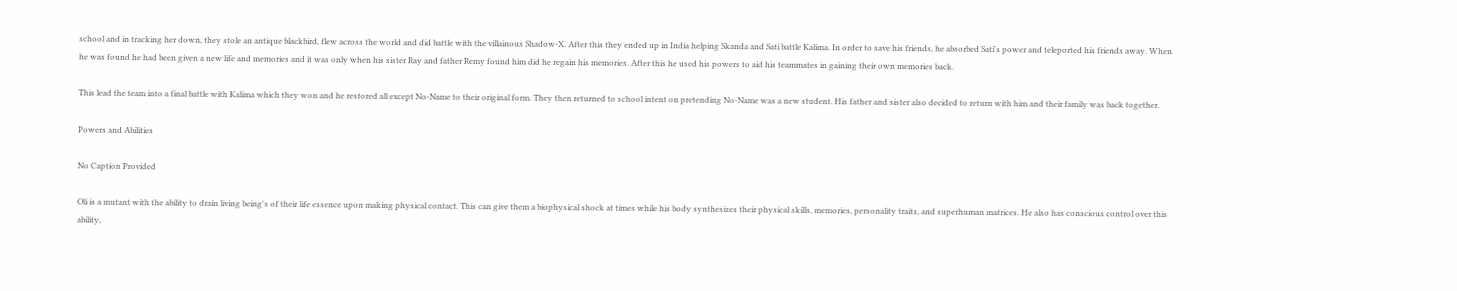school and in tracking her down, they stole an antique blackbird, flew across the world and did battle with the villainous Shadow-X. After this they ended up in India helping Skanda and Sati battle Kalima. In order to save his friends, he absorbed Sati's power and teleported his friends away. When he was found he had been given a new life and memories and it was only when his sister Ray and father Remy found him did he regain his memories. After this he used his powers to aid his teammates in gaining their own memories back.

This lead the team into a final battle with Kalima which they won and he restored all except No-Name to their original form. They then returned to school intent on pretending No-Name was a new student. His father and sister also decided to return with him and their family was back together.

Powers and Abilities

No Caption Provided

Oli is a mutant with the ability to drain living being's of their life essence upon making physical contact. This can give them a biophysical shock at times while his body synthesizes their physical skills, memories, personality traits, and superhuman matrices. He also has conscious control over this ability,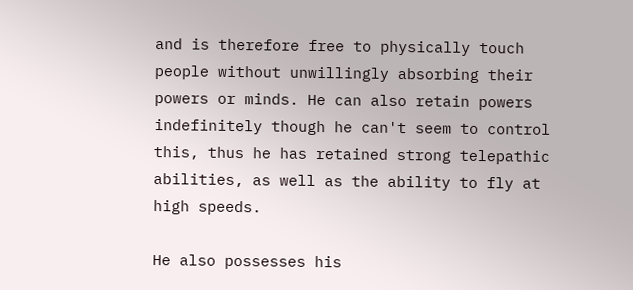and is therefore free to physically touch people without unwillingly absorbing their powers or minds. He can also retain powers indefinitely though he can't seem to control this, thus he has retained strong telepathic abilities, as well as the ability to fly at high speeds.

He also possesses his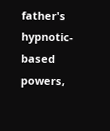father's hypnotic-based powers,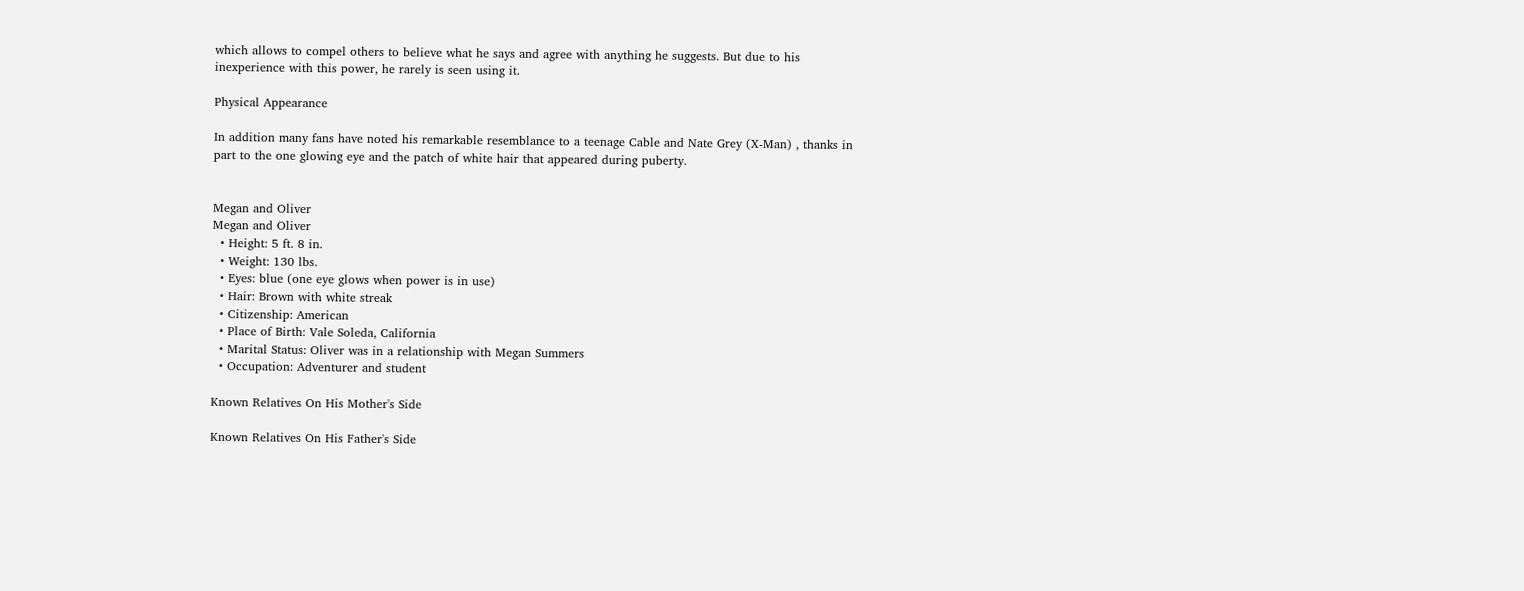which allows to compel others to believe what he says and agree with anything he suggests. But due to his inexperience with this power, he rarely is seen using it.

Physical Appearance

In addition many fans have noted his remarkable resemblance to a teenage Cable and Nate Grey (X-Man) , thanks in part to the one glowing eye and the patch of white hair that appeared during puberty.


Megan and Oliver
Megan and Oliver
  • Height: 5 ft. 8 in.
  • Weight: 130 lbs.
  • Eyes: blue (one eye glows when power is in use)
  • Hair: Brown with white streak
  • Citizenship: American
  • Place of Birth: Vale Soleda, California
  • Marital Status: Oliver was in a relationship with Megan Summers
  • Occupation: Adventurer and student

Known Relatives On His Mother's Side

Known Relatives On His Father's Side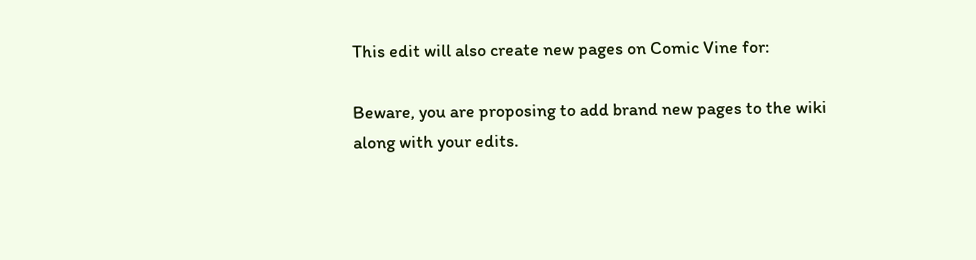This edit will also create new pages on Comic Vine for:

Beware, you are proposing to add brand new pages to the wiki along with your edits.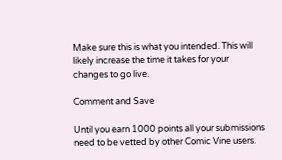Make sure this is what you intended. This will likely increase the time it takes for your changes to go live.

Comment and Save

Until you earn 1000 points all your submissions need to be vetted by other Comic Vine users.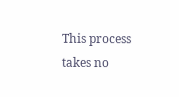This process takes no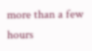more than a few hours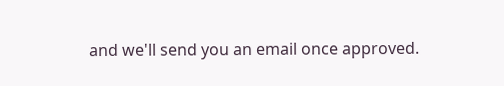and we'll send you an email once approved.